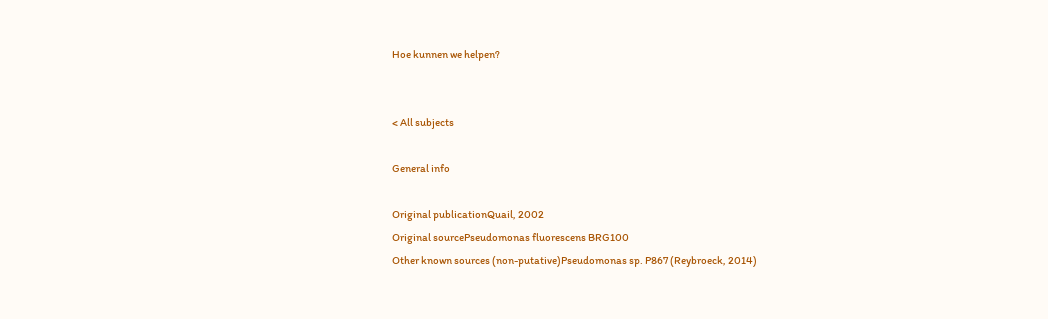Hoe kunnen we helpen?


< All subjects

General info

Original publicationQuail, 2002
Original sourcePseudomonas fluorescens BRG100
Other known sources (non-putative)Pseudomonas sp. P867 (Reybroeck, 2014)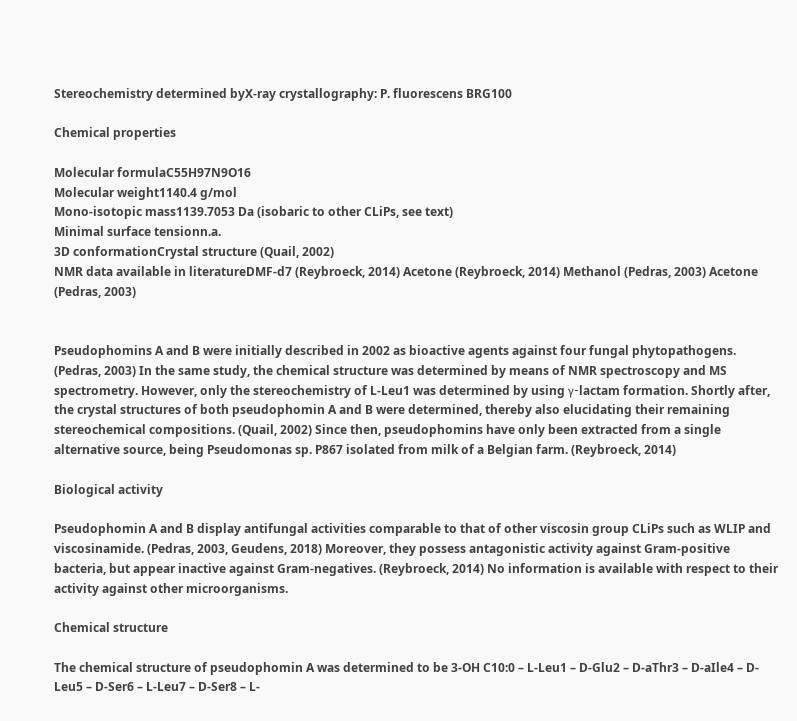Stereochemistry determined byX-ray crystallography: P. fluorescens BRG100

Chemical properties

Molecular formulaC55H97N9O16
Molecular weight1140.4 g/mol
Mono-isotopic mass1139.7053 Da (isobaric to other CLiPs, see text)
Minimal surface tensionn.a.
3D conformationCrystal structure (Quail, 2002)
NMR data available in literatureDMF-d7 (Reybroeck, 2014) Acetone (Reybroeck, 2014) Methanol (Pedras, 2003) Acetone (Pedras, 2003)


Pseudophomins A and B were initially described in 2002 as bioactive agents against four fungal phytopathogens. (Pedras, 2003) In the same study, the chemical structure was determined by means of NMR spectroscopy and MS spectrometry. However, only the stereochemistry of L-Leu1 was determined by using γ-lactam formation. Shortly after, the crystal structures of both pseudophomin A and B were determined, thereby also elucidating their remaining stereochemical compositions. (Quail, 2002) Since then, pseudophomins have only been extracted from a single alternative source, being Pseudomonas sp. P867 isolated from milk of a Belgian farm. (Reybroeck, 2014)

Biological activity

Pseudophomin A and B display antifungal activities comparable to that of other viscosin group CLiPs such as WLIP and viscosinamide. (Pedras, 2003, Geudens, 2018) Moreover, they possess antagonistic activity against Gram-positive bacteria, but appear inactive against Gram-negatives. (Reybroeck, 2014) No information is available with respect to their activity against other microorganisms.

Chemical structure

The chemical structure of pseudophomin A was determined to be 3-OH C10:0 – L-Leu1 – D-Glu2 – D-aThr3 – D-aIle4 – D-Leu5 – D-Ser6 – L-Leu7 – D-Ser8 – L-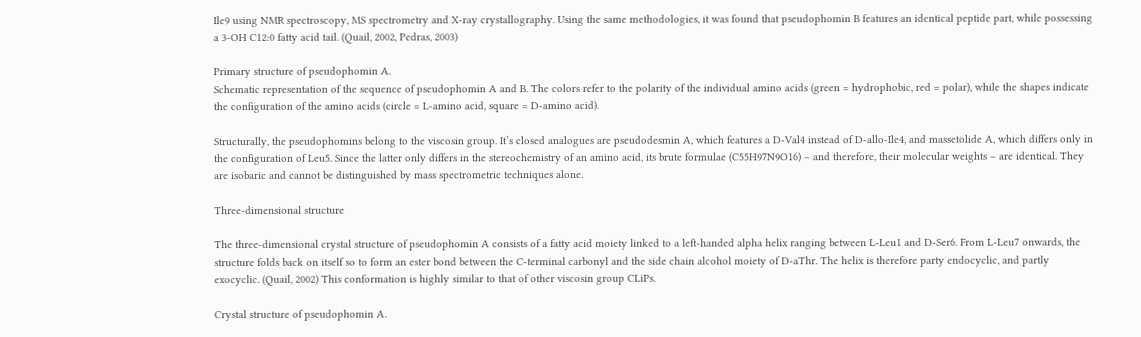Ile9 using NMR spectroscopy, MS spectrometry and X-ray crystallography. Using the same methodologies, it was found that pseudophomin B features an identical peptide part, while possessing a 3-OH C12:0 fatty acid tail. (Quail, 2002, Pedras, 2003)

Primary structure of pseudophomin A.
Schematic representation of the sequence of pseudophomin A and B. The colors refer to the polarity of the individual amino acids (green = hydrophobic, red = polar), while the shapes indicate the configuration of the amino acids (circle = L-amino acid, square = D-amino acid).

Structurally, the pseudophomins belong to the viscosin group. It’s closed analogues are pseudodesmin A, which features a D-Val4 instead of D-allo-Ile4, and massetolide A, which differs only in the configuration of Leu5. Since the latter only differs in the stereochemistry of an amino acid, its brute formulae (C55H97N9O16) – and therefore, their molecular weights – are identical. They are isobaric and cannot be distinguished by mass spectrometric techniques alone.

Three-dimensional structure

The three-dimensional crystal structure of pseudophomin A consists of a fatty acid moiety linked to a left-handed alpha helix ranging between L-Leu1 and D-Ser6. From L-Leu7 onwards, the structure folds back on itself so to form an ester bond between the C-terminal carbonyl and the side chain alcohol moiety of D-aThr. The helix is therefore party endocyclic, and partly exocyclic. (Quail, 2002) This conformation is highly similar to that of other viscosin group CLiPs.

Crystal structure of pseudophomin A.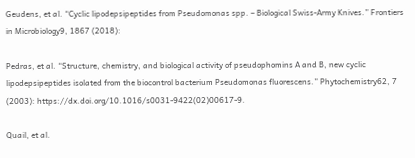Geudens, et al. “Cyclic lipodepsipeptides from Pseudomonas spp. – Biological Swiss-Army Knives.” Frontiers in Microbiology9, 1867 (2018):

Pedras, et al. “Structure, chemistry, and biological activity of pseudophomins A and B, new cyclic lipodepsipeptides isolated from the biocontrol bacterium Pseudomonas fluorescens.” Phytochemistry62, 7 (2003): https://dx.doi.org/10.1016/s0031-9422(02)00617-9.

Quail, et al.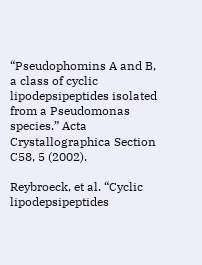“Pseudophomins A and B, a class of cyclic lipodepsipeptides isolated from a Pseudomonas species.” Acta Crystallographica Section C58, 5 (2002).

Reybroeck, et al. “Cyclic lipodepsipeptides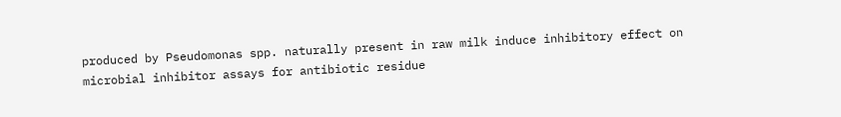produced by Pseudomonas spp. naturally present in raw milk induce inhibitory effect on microbial inhibitor assays for antibiotic residue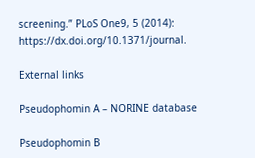screening.” PLoS One9, 5 (2014): https://dx.doi.org/10.1371/journal.

External links

Pseudophomin A – NORINE database

Pseudophomin B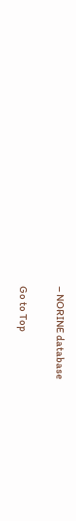– NORINE database

Go to Top